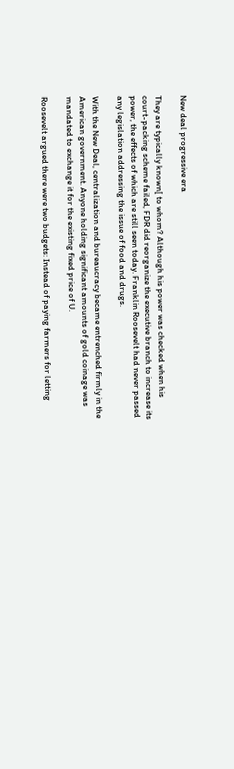New deal progressive era

They are typically known[ to whom? Although his power was checked when his court-packing scheme failed, FDR did reorganize the executive branch to increase its power, the effects of which are still seen today. Franklin Roosevelt had never passed any legislation addressing the issue of food and drugs.

With the New Deal, centralization and bureaucracy became entrenched firmly in the American government. Anyone holding significant amounts of gold coinage was mandated to exchange it for the existing fixed price of U.

Roosevelt argued there were two budgets: Instead of paying farmers for letting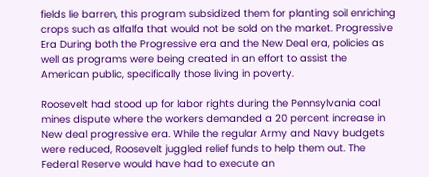fields lie barren, this program subsidized them for planting soil enriching crops such as alfalfa that would not be sold on the market. Progressive Era During both the Progressive era and the New Deal era, policies as well as programs were being created in an effort to assist the American public, specifically those living in poverty.

Roosevelt had stood up for labor rights during the Pennsylvania coal mines dispute where the workers demanded a 20 percent increase in New deal progressive era. While the regular Army and Navy budgets were reduced, Roosevelt juggled relief funds to help them out. The Federal Reserve would have had to execute an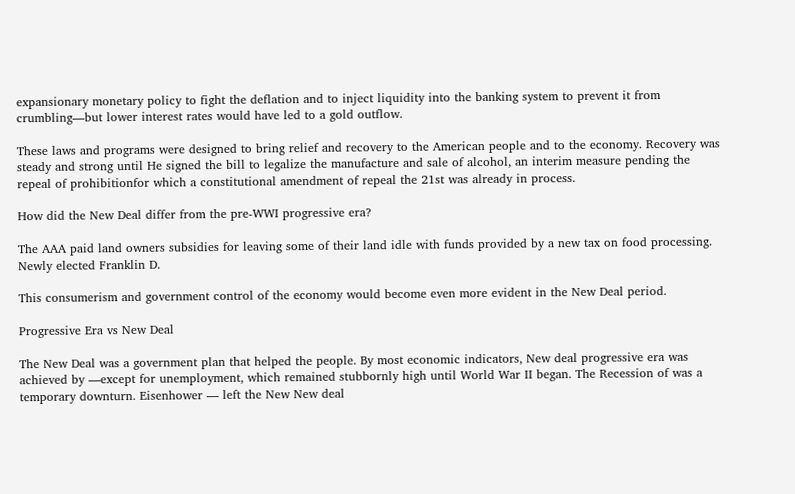expansionary monetary policy to fight the deflation and to inject liquidity into the banking system to prevent it from crumbling—but lower interest rates would have led to a gold outflow.

These laws and programs were designed to bring relief and recovery to the American people and to the economy. Recovery was steady and strong until He signed the bill to legalize the manufacture and sale of alcohol, an interim measure pending the repeal of prohibitionfor which a constitutional amendment of repeal the 21st was already in process.

How did the New Deal differ from the pre-WWI progressive era?

The AAA paid land owners subsidies for leaving some of their land idle with funds provided by a new tax on food processing. Newly elected Franklin D.

This consumerism and government control of the economy would become even more evident in the New Deal period.

Progressive Era vs New Deal

The New Deal was a government plan that helped the people. By most economic indicators, New deal progressive era was achieved by —except for unemployment, which remained stubbornly high until World War II began. The Recession of was a temporary downturn. Eisenhower — left the New New deal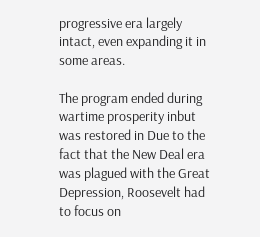progressive era largely intact, even expanding it in some areas.

The program ended during wartime prosperity inbut was restored in Due to the fact that the New Deal era was plagued with the Great Depression, Roosevelt had to focus on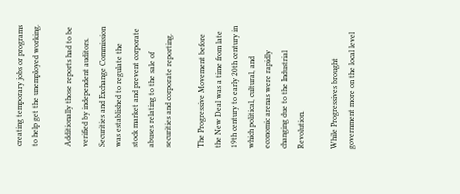creating temporary jobs or programs to help get the unemployed working.

Additionally those reports had to be verified by independent auditors. Securities and Exchange Commission was established to regulate the stock market and prevent corporate abuses relating to the sale of securities and corporate reporting.

The Progressive Movement before the New Deal was a time from late 19th century to early 20th century in which political, cultural, and economic arenas were rapidly changing due to the Industrial Revolution.

While Progressives brought government more on the local level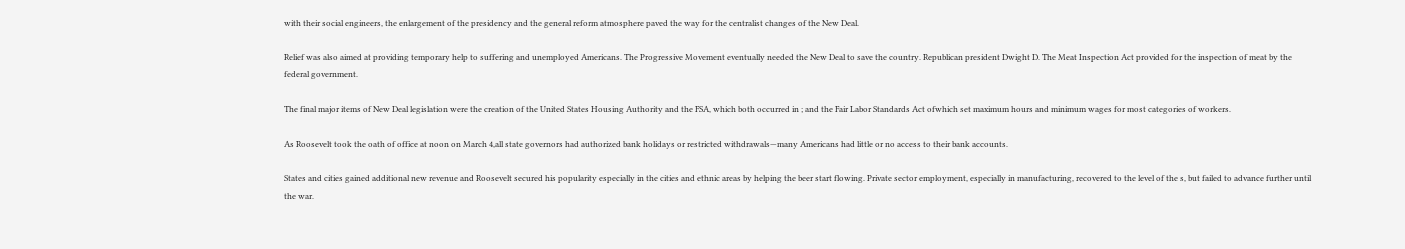with their social engineers, the enlargement of the presidency and the general reform atmosphere paved the way for the centralist changes of the New Deal.

Relief was also aimed at providing temporary help to suffering and unemployed Americans. The Progressive Movement eventually needed the New Deal to save the country. Republican president Dwight D. The Meat Inspection Act provided for the inspection of meat by the federal government.

The final major items of New Deal legislation were the creation of the United States Housing Authority and the FSA, which both occurred in ; and the Fair Labor Standards Act ofwhich set maximum hours and minimum wages for most categories of workers.

As Roosevelt took the oath of office at noon on March 4,all state governors had authorized bank holidays or restricted withdrawals—many Americans had little or no access to their bank accounts.

States and cities gained additional new revenue and Roosevelt secured his popularity especially in the cities and ethnic areas by helping the beer start flowing. Private sector employment, especially in manufacturing, recovered to the level of the s, but failed to advance further until the war.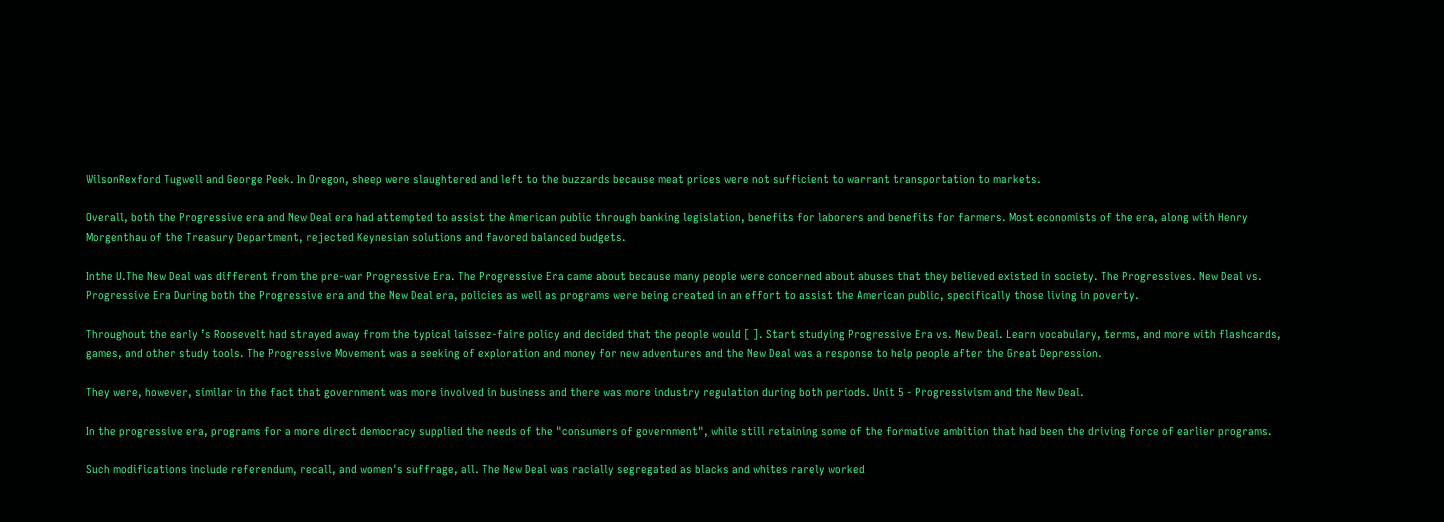WilsonRexford Tugwell and George Peek. In Oregon, sheep were slaughtered and left to the buzzards because meat prices were not sufficient to warrant transportation to markets.

Overall, both the Progressive era and New Deal era had attempted to assist the American public through banking legislation, benefits for laborers and benefits for farmers. Most economists of the era, along with Henry Morgenthau of the Treasury Department, rejected Keynesian solutions and favored balanced budgets.

Inthe U.The New Deal was different from the pre-war Progressive Era. The Progressive Era came about because many people were concerned about abuses that they believed existed in society. The Progressives. New Deal vs. Progressive Era During both the Progressive era and the New Deal era, policies as well as programs were being created in an effort to assist the American public, specifically those living in poverty.

Throughout the early ’s Roosevelt had strayed away from the typical laissez-faire policy and decided that the people would [ ]. Start studying Progressive Era vs. New Deal. Learn vocabulary, terms, and more with flashcards, games, and other study tools. The Progressive Movement was a seeking of exploration and money for new adventures and the New Deal was a response to help people after the Great Depression.

They were, however, similar in the fact that government was more involved in business and there was more industry regulation during both periods. Unit 5 - Progressivism and the New Deal.

In the progressive era, programs for a more direct democracy supplied the needs of the "consumers of government", while still retaining some of the formative ambition that had been the driving force of earlier programs.

Such modifications include referendum, recall, and women's suffrage, all. The New Deal was racially segregated as blacks and whites rarely worked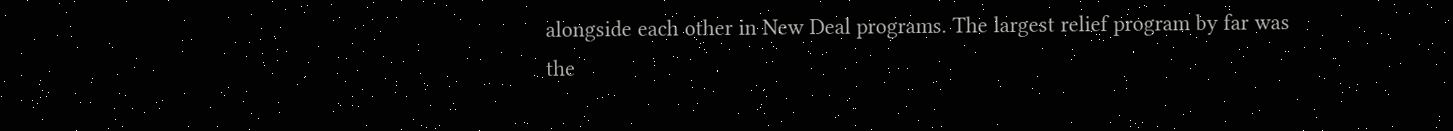alongside each other in New Deal programs. The largest relief program by far was the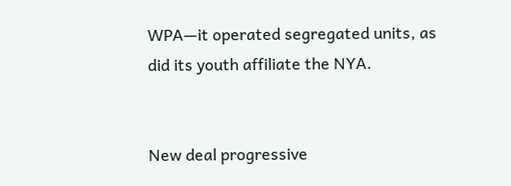WPA—it operated segregated units, as did its youth affiliate the NYA.


New deal progressive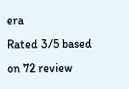era
Rated 3/5 based on 72 review